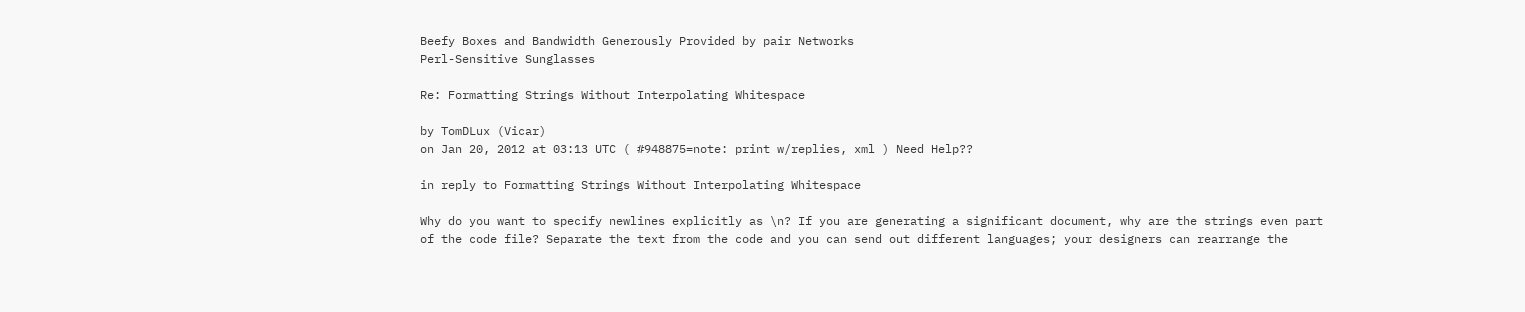Beefy Boxes and Bandwidth Generously Provided by pair Networks
Perl-Sensitive Sunglasses

Re: Formatting Strings Without Interpolating Whitespace

by TomDLux (Vicar)
on Jan 20, 2012 at 03:13 UTC ( #948875=note: print w/replies, xml ) Need Help??

in reply to Formatting Strings Without Interpolating Whitespace

Why do you want to specify newlines explicitly as \n? If you are generating a significant document, why are the strings even part of the code file? Separate the text from the code and you can send out different languages; your designers can rearrange the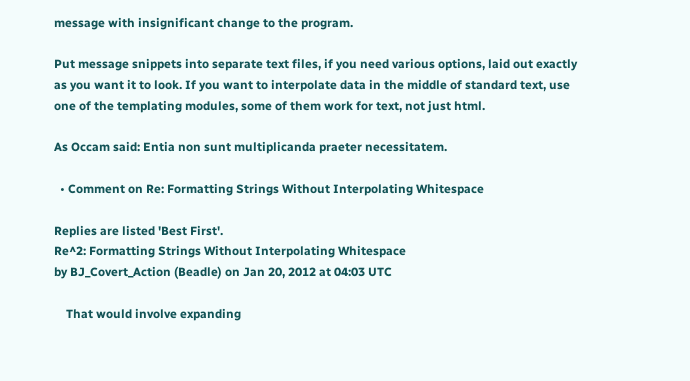message with insignificant change to the program.

Put message snippets into separate text files, if you need various options, laid out exactly as you want it to look. If you want to interpolate data in the middle of standard text, use one of the templating modules, some of them work for text, not just html.

As Occam said: Entia non sunt multiplicanda praeter necessitatem.

  • Comment on Re: Formatting Strings Without Interpolating Whitespace

Replies are listed 'Best First'.
Re^2: Formatting Strings Without Interpolating Whitespace
by BJ_Covert_Action (Beadle) on Jan 20, 2012 at 04:03 UTC

    That would involve expanding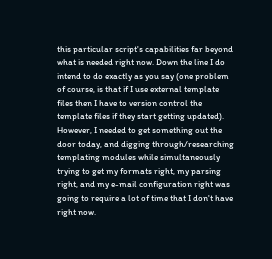this particular script's capabilities far beyond what is needed right now. Down the line I do intend to do exactly as you say (one problem of course, is that if I use external template files then I have to version control the template files if they start getting updated). However, I needed to get something out the door today, and digging through/researching templating modules while simultaneously trying to get my formats right, my parsing right, and my e-mail configuration right was going to require a lot of time that I don't have right now.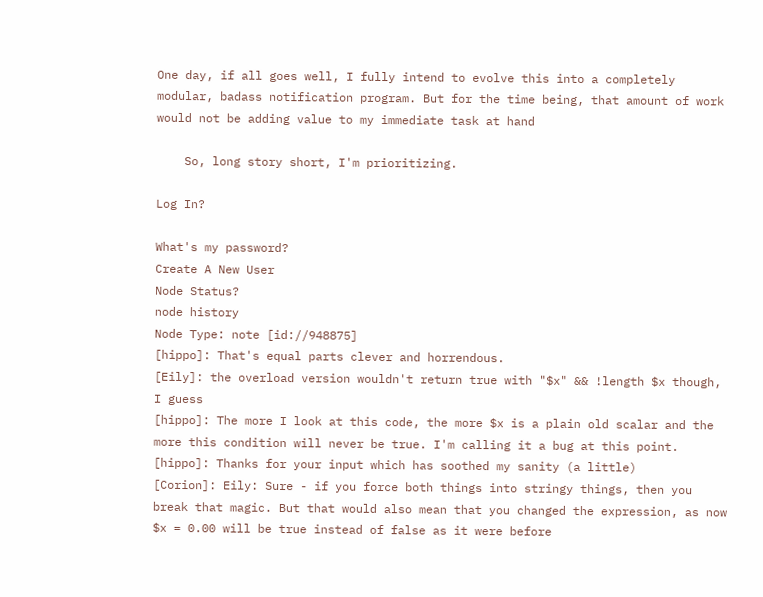One day, if all goes well, I fully intend to evolve this into a completely modular, badass notification program. But for the time being, that amount of work would not be adding value to my immediate task at hand

    So, long story short, I'm prioritizing.

Log In?

What's my password?
Create A New User
Node Status?
node history
Node Type: note [id://948875]
[hippo]: That's equal parts clever and horrendous.
[Eily]: the overload version wouldn't return true with "$x" && !length $x though, I guess
[hippo]: The more I look at this code, the more $x is a plain old scalar and the more this condition will never be true. I'm calling it a bug at this point.
[hippo]: Thanks for your input which has soothed my sanity (a little)
[Corion]: Eily: Sure - if you force both things into stringy things, then you break that magic. But that would also mean that you changed the expression, as now $x = 0.00 will be true instead of false as it were before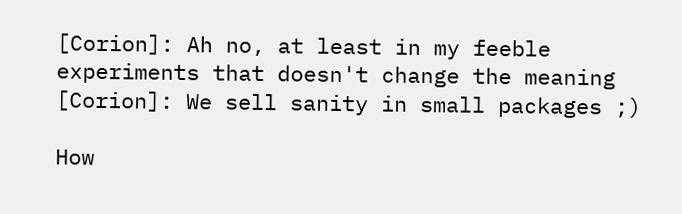[Corion]: Ah no, at least in my feeble experiments that doesn't change the meaning
[Corion]: We sell sanity in small packages ;)

How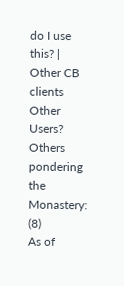do I use this? | Other CB clients
Other Users?
Others pondering the Monastery: (8)
As of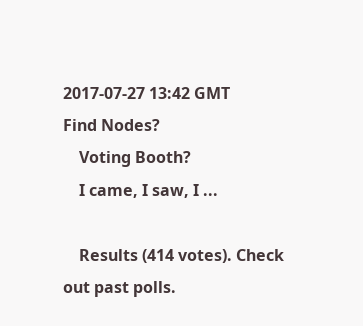2017-07-27 13:42 GMT
Find Nodes?
    Voting Booth?
    I came, I saw, I ...

    Results (414 votes). Check out past polls.